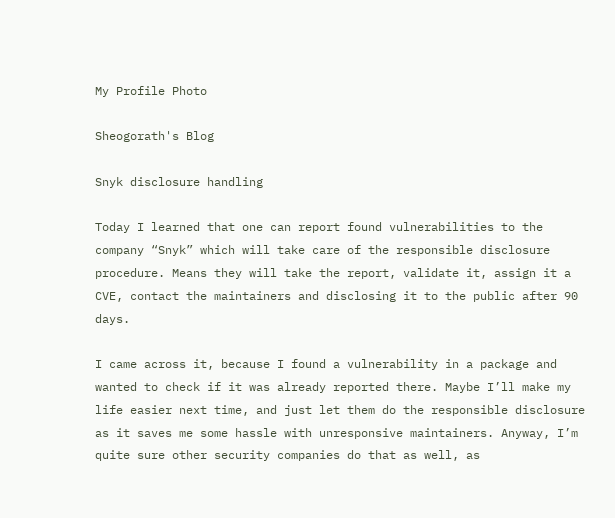My Profile Photo

Sheogorath's Blog

Snyk disclosure handling

Today I learned that one can report found vulnerabilities to the company “Snyk” which will take care of the responsible disclosure procedure. Means they will take the report, validate it, assign it a CVE, contact the maintainers and disclosing it to the public after 90 days.

I came across it, because I found a vulnerability in a package and wanted to check if it was already reported there. Maybe I’ll make my life easier next time, and just let them do the responsible disclosure as it saves me some hassle with unresponsive maintainers. Anyway, I’m quite sure other security companies do that as well, as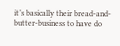it’s basically their bread-and-butter-business to have do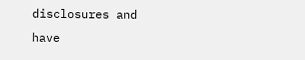disclosures and have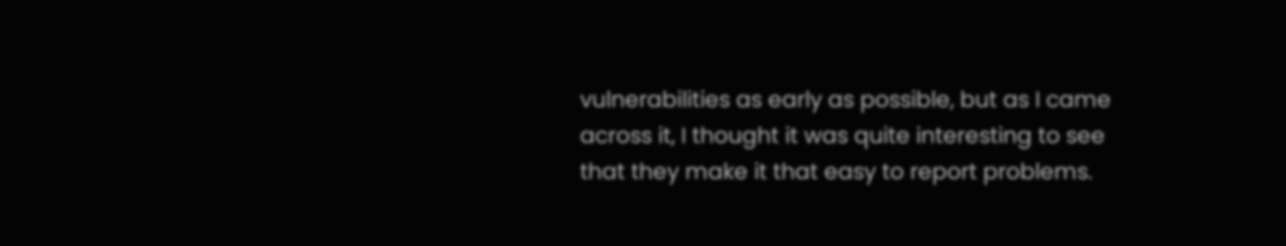vulnerabilities as early as possible, but as I came across it, I thought it was quite interesting to see that they make it that easy to report problems.